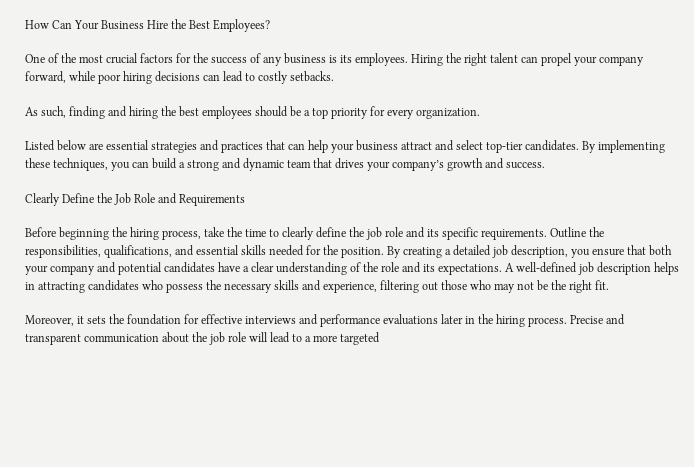How Can Your Business Hire the Best Employees?

One of the most crucial factors for the success of any business is its employees. Hiring the right talent can propel your company forward, while poor hiring decisions can lead to costly setbacks.

As such, finding and hiring the best employees should be a top priority for every organization.

Listed below are essential strategies and practices that can help your business attract and select top-tier candidates. By implementing these techniques, you can build a strong and dynamic team that drives your company’s growth and success.

Clearly Define the Job Role and Requirements

Before beginning the hiring process, take the time to clearly define the job role and its specific requirements. Outline the responsibilities, qualifications, and essential skills needed for the position. By creating a detailed job description, you ensure that both your company and potential candidates have a clear understanding of the role and its expectations. A well-defined job description helps in attracting candidates who possess the necessary skills and experience, filtering out those who may not be the right fit.

Moreover, it sets the foundation for effective interviews and performance evaluations later in the hiring process. Precise and transparent communication about the job role will lead to a more targeted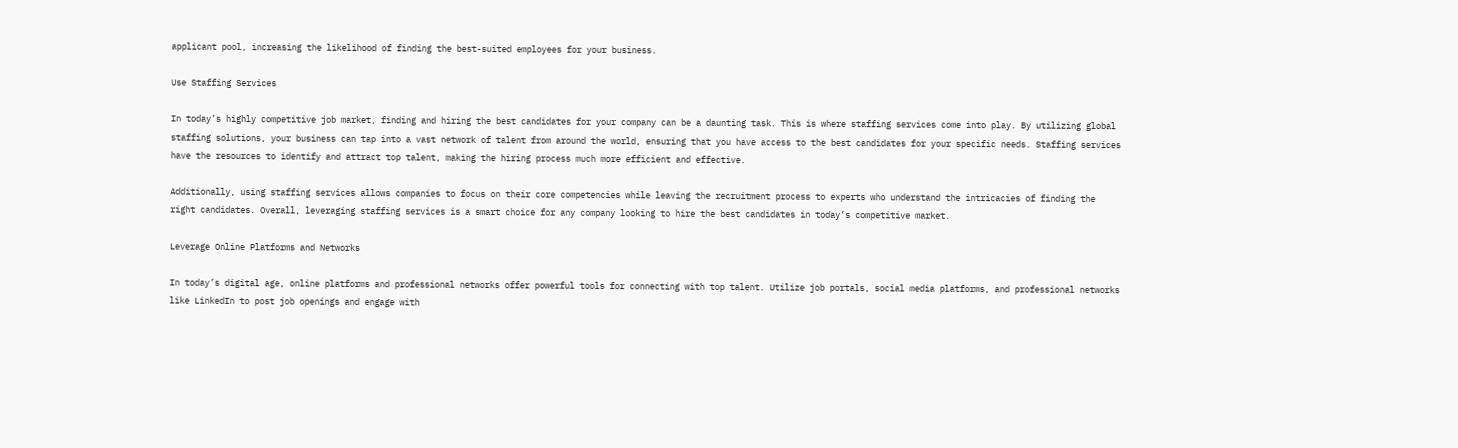applicant pool, increasing the likelihood of finding the best-suited employees for your business.

Use Staffing Services

In today’s highly competitive job market, finding and hiring the best candidates for your company can be a daunting task. This is where staffing services come into play. By utilizing global staffing solutions, your business can tap into a vast network of talent from around the world, ensuring that you have access to the best candidates for your specific needs. Staffing services have the resources to identify and attract top talent, making the hiring process much more efficient and effective.

Additionally, using staffing services allows companies to focus on their core competencies while leaving the recruitment process to experts who understand the intricacies of finding the right candidates. Overall, leveraging staffing services is a smart choice for any company looking to hire the best candidates in today’s competitive market.

Leverage Online Platforms and Networks

In today’s digital age, online platforms and professional networks offer powerful tools for connecting with top talent. Utilize job portals, social media platforms, and professional networks like LinkedIn to post job openings and engage with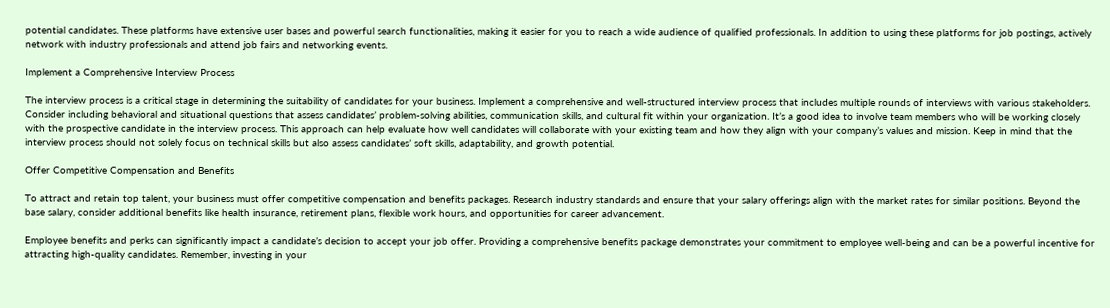potential candidates. These platforms have extensive user bases and powerful search functionalities, making it easier for you to reach a wide audience of qualified professionals. In addition to using these platforms for job postings, actively network with industry professionals and attend job fairs and networking events.

Implement a Comprehensive Interview Process

The interview process is a critical stage in determining the suitability of candidates for your business. Implement a comprehensive and well-structured interview process that includes multiple rounds of interviews with various stakeholders. Consider including behavioral and situational questions that assess candidates’ problem-solving abilities, communication skills, and cultural fit within your organization. It’s a good idea to involve team members who will be working closely with the prospective candidate in the interview process. This approach can help evaluate how well candidates will collaborate with your existing team and how they align with your company’s values and mission. Keep in mind that the interview process should not solely focus on technical skills but also assess candidates’ soft skills, adaptability, and growth potential.

Offer Competitive Compensation and Benefits

To attract and retain top talent, your business must offer competitive compensation and benefits packages. Research industry standards and ensure that your salary offerings align with the market rates for similar positions. Beyond the base salary, consider additional benefits like health insurance, retirement plans, flexible work hours, and opportunities for career advancement.

Employee benefits and perks can significantly impact a candidate’s decision to accept your job offer. Providing a comprehensive benefits package demonstrates your commitment to employee well-being and can be a powerful incentive for attracting high-quality candidates. Remember, investing in your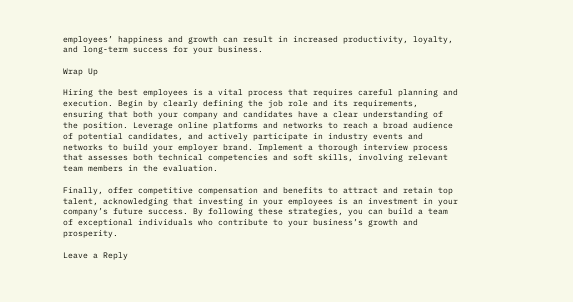employees’ happiness and growth can result in increased productivity, loyalty, and long-term success for your business.

Wrap Up

Hiring the best employees is a vital process that requires careful planning and execution. Begin by clearly defining the job role and its requirements, ensuring that both your company and candidates have a clear understanding of the position. Leverage online platforms and networks to reach a broad audience of potential candidates, and actively participate in industry events and networks to build your employer brand. Implement a thorough interview process that assesses both technical competencies and soft skills, involving relevant team members in the evaluation.

Finally, offer competitive compensation and benefits to attract and retain top talent, acknowledging that investing in your employees is an investment in your company’s future success. By following these strategies, you can build a team of exceptional individuals who contribute to your business’s growth and prosperity.

Leave a Reply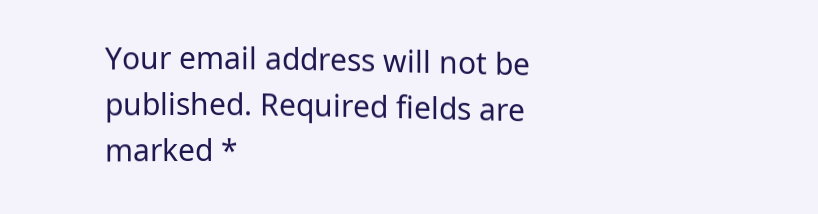Your email address will not be published. Required fields are marked *